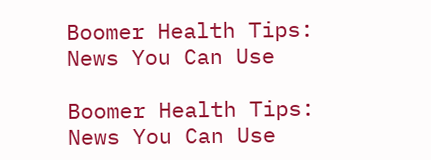Boomer Health Tips: News You Can Use

Boomer Health Tips: News You Can Use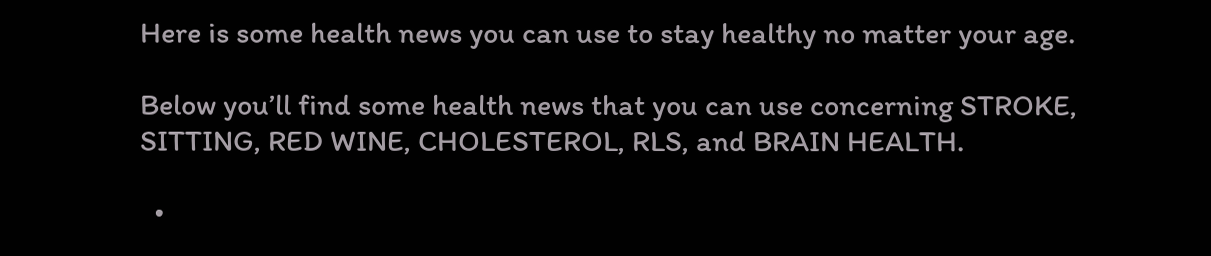Here is some health news you can use to stay healthy no matter your age.

Below you’ll find some health news that you can use concerning STROKE, SITTING, RED WINE, CHOLESTEROL, RLS, and BRAIN HEALTH.

  •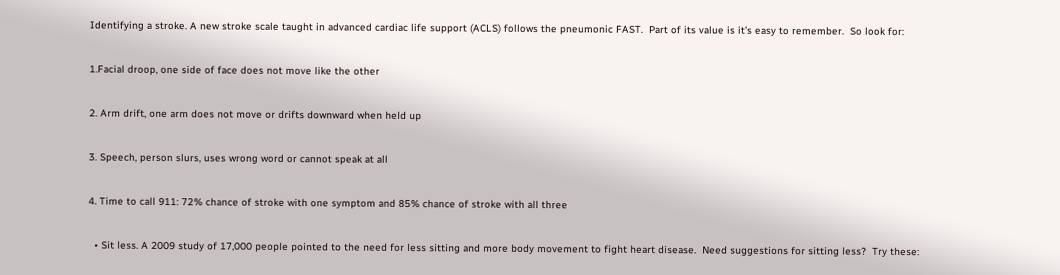Identifying a stroke. A new stroke scale taught in advanced cardiac life support (ACLS) follows the pneumonic FAST.  Part of its value is it’s easy to remember.  So look for:

1.Facial droop, one side of face does not move like the other

2. Arm drift, one arm does not move or drifts downward when held up

3. Speech, person slurs, uses wrong word or cannot speak at all

4. Time to call 911: 72% chance of stroke with one symptom and 85% chance of stroke with all three

  • Sit less. A 2009 study of 17,000 people pointed to the need for less sitting and more body movement to fight heart disease.  Need suggestions for sitting less?  Try these: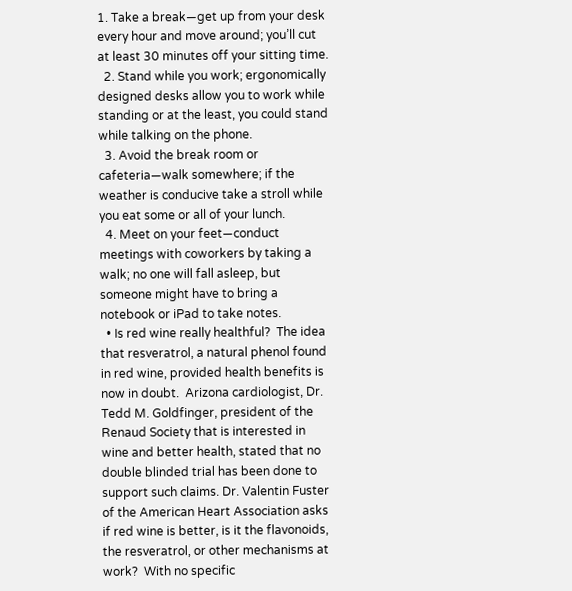1. Take a break—get up from your desk every hour and move around; you’ll cut at least 30 minutes off your sitting time.
  2. Stand while you work; ergonomically designed desks allow you to work while standing or at the least, you could stand while talking on the phone.
  3. Avoid the break room or cafeteria—walk somewhere; if the weather is conducive take a stroll while you eat some or all of your lunch.
  4. Meet on your feet—conduct meetings with coworkers by taking a walk; no one will fall asleep, but someone might have to bring a notebook or iPad to take notes.
  • Is red wine really healthful?  The idea that resveratrol, a natural phenol found in red wine, provided health benefits is now in doubt.  Arizona cardiologist, Dr. Tedd M. Goldfinger, president of the Renaud Society that is interested in wine and better health, stated that no double blinded trial has been done to support such claims. Dr. Valentin Fuster of the American Heart Association asks if red wine is better, is it the flavonoids, the resveratrol, or other mechanisms at work?  With no specific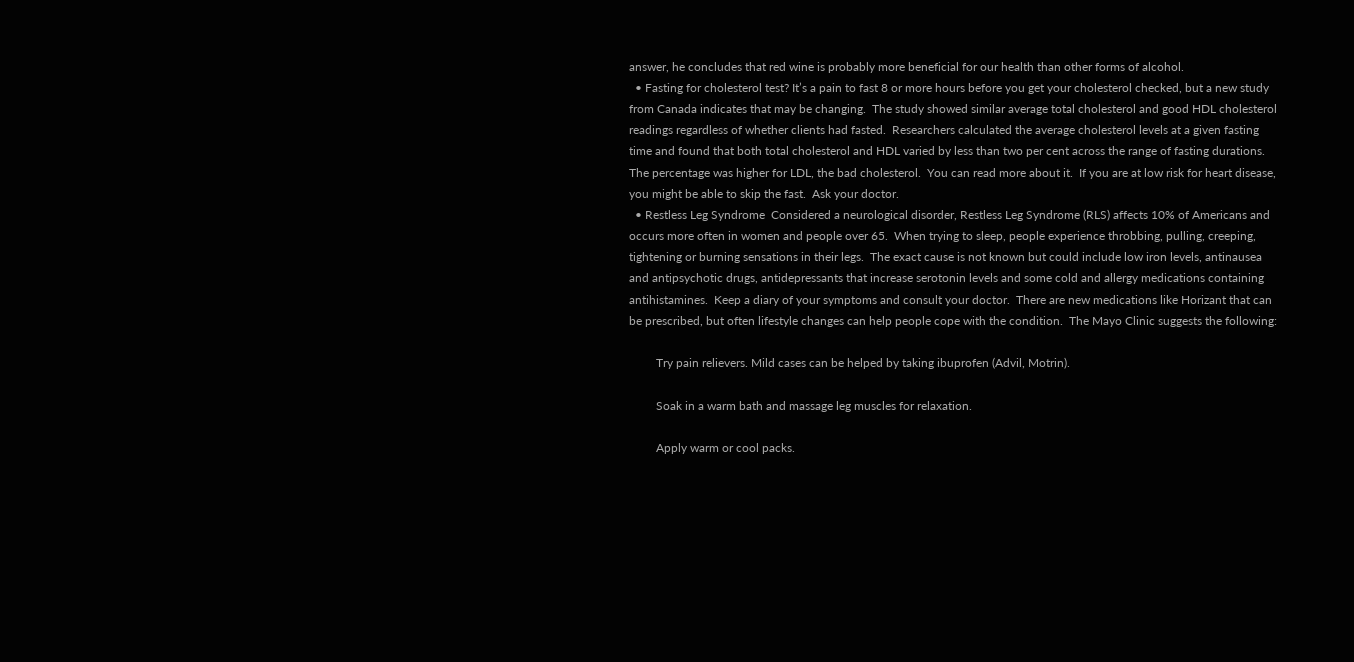answer, he concludes that red wine is probably more beneficial for our health than other forms of alcohol.
  • Fasting for cholesterol test? It’s a pain to fast 8 or more hours before you get your cholesterol checked, but a new study from Canada indicates that may be changing.  The study showed similar average total cholesterol and good HDL cholesterol readings regardless of whether clients had fasted.  Researchers calculated the average cholesterol levels at a given fasting time and found that both total cholesterol and HDL varied by less than two per cent across the range of fasting durations.  The percentage was higher for LDL, the bad cholesterol.  You can read more about it.  If you are at low risk for heart disease, you might be able to skip the fast.  Ask your doctor.
  • Restless Leg Syndrome  Considered a neurological disorder, Restless Leg Syndrome (RLS) affects 10% of Americans and occurs more often in women and people over 65.  When trying to sleep, people experience throbbing, pulling, creeping, tightening or burning sensations in their legs.  The exact cause is not known but could include low iron levels, antinausea and antipsychotic drugs, antidepressants that increase serotonin levels and some cold and allergy medications containing antihistamines.  Keep a diary of your symptoms and consult your doctor.  There are new medications like Horizant that can be prescribed, but often lifestyle changes can help people cope with the condition.  The Mayo Clinic suggests the following:

         Try pain relievers. Mild cases can be helped by taking ibuprofen (Advil, Motrin).

         Soak in a warm bath and massage leg muscles for relaxation.

         Apply warm or cool packs.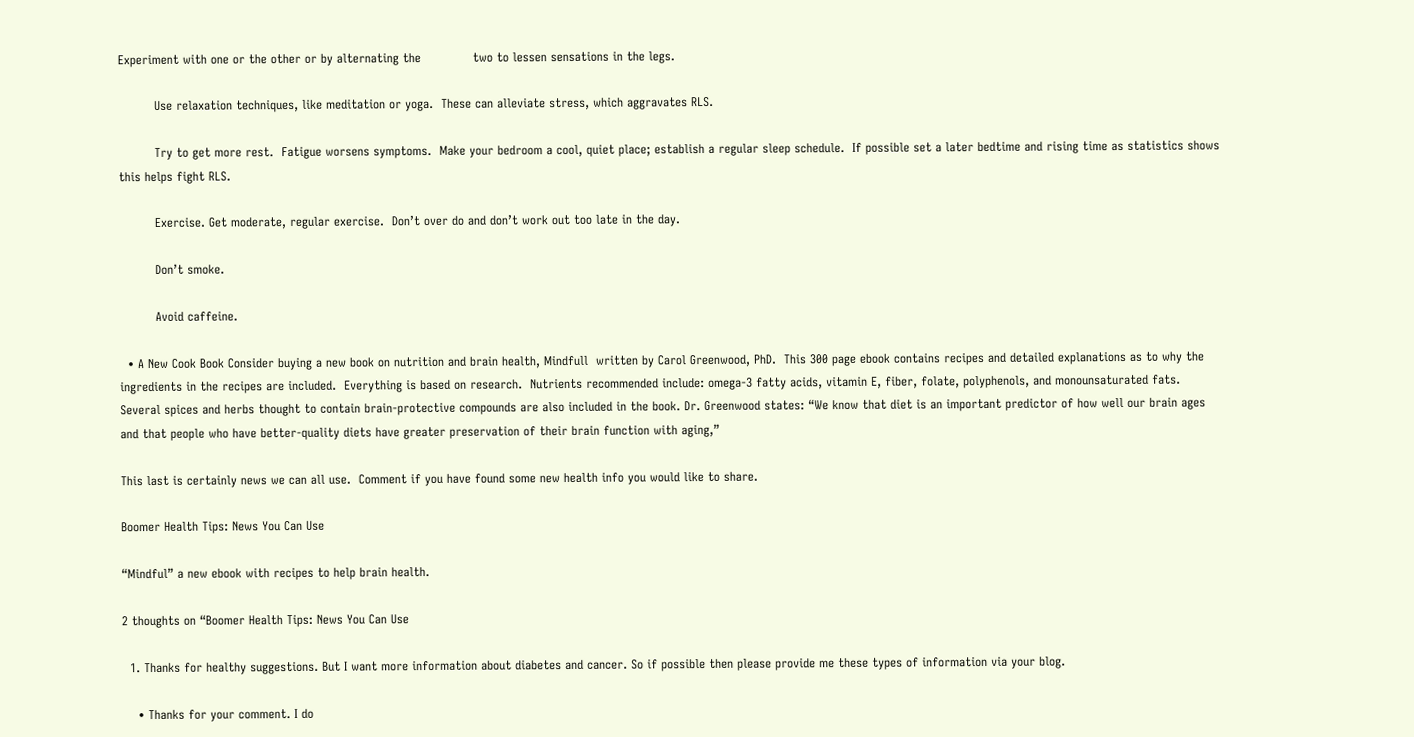Experiment with one or the other or by alternating the             two to lessen sensations in the legs.

         Use relaxation techniques, like meditation or yoga.  These can alleviate stress, which aggravates RLS.

         Try to get more rest.  Fatigue worsens symptoms.  Make your bedroom a cool, quiet place; establish a regular sleep schedule.  If possible set a later bedtime and rising time as statistics shows this helps fight RLS.

         Exercise. Get moderate, regular exercise.  Don’t over do and don’t work out too late in the day.

         Don’t smoke.

         Avoid caffeine.

  • A New Cook Book Consider buying a new book on nutrition and brain health, Mindfull  written by Carol Greenwood, PhD.  This 300 page ebook contains recipes and detailed explanations as to why the ingredients in the recipes are included.  Everything is based on research.  Nutrients recommended include: omega-3 fatty acids, vitamin E, fiber, folate, polyphenols, and monounsaturated fats.  Several spices and herbs thought to contain brain-protective compounds are also included in the book. Dr. Greenwood states: “We know that diet is an important predictor of how well our brain ages and that people who have better-quality diets have greater preservation of their brain function with aging,”

This last is certainly news we can all use.  Comment if you have found some new health info you would like to share.

Boomer Health Tips: News You Can Use

“Mindful” a new ebook with recipes to help brain health.

2 thoughts on “Boomer Health Tips: News You Can Use

  1. Thanks for healthy suggestions. But I want more information about diabetes and cancer. So if possible then please provide me these types of information via your blog.

    • Thanks for your comment. I do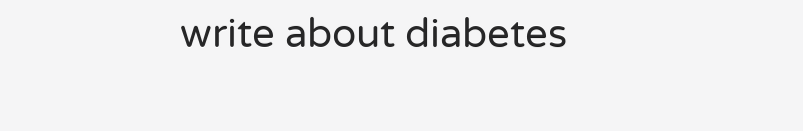write about diabetes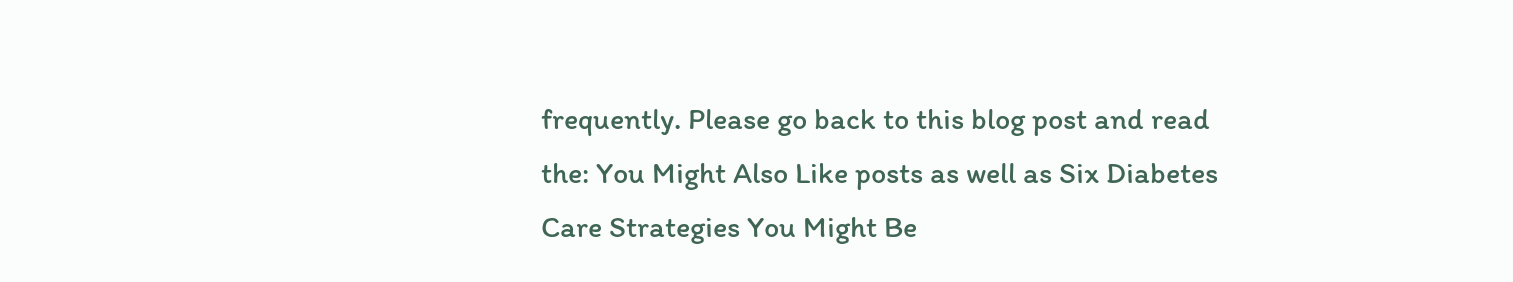frequently. Please go back to this blog post and read the: You Might Also Like posts as well as Six Diabetes Care Strategies You Might Be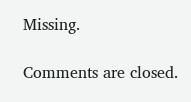Missing.

Comments are closed.